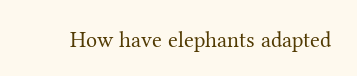How have elephants adapted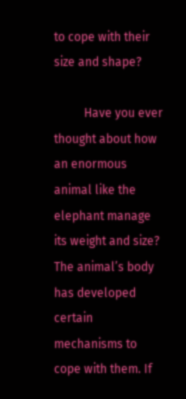to cope with their size and shape?

          Have you ever thought about how an enormous animal like the elephant manage its weight and size? The animal’s body has developed certain mechanisms to cope with them. If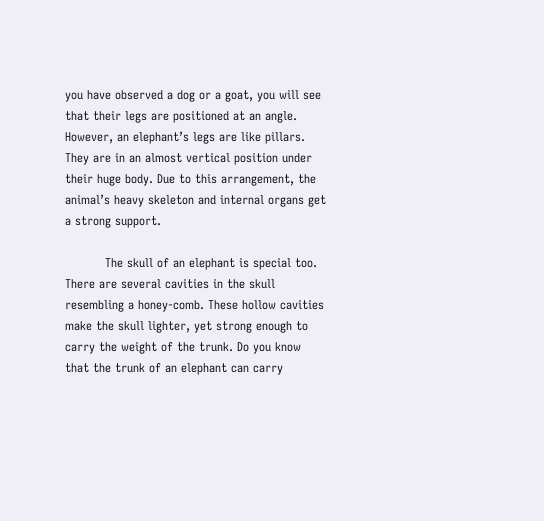you have observed a dog or a goat, you will see that their legs are positioned at an angle. However, an elephant’s legs are like pillars. They are in an almost vertical position under their huge body. Due to this arrangement, the animal’s heavy skeleton and internal organs get a strong support.

          The skull of an elephant is special too. There are several cavities in the skull resembling a honey-comb. These hollow cavities make the skull lighter, yet strong enough to carry the weight of the trunk. Do you know that the trunk of an elephant can carry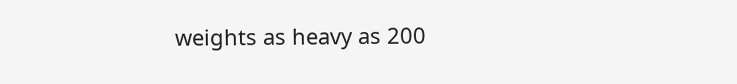weights as heavy as 200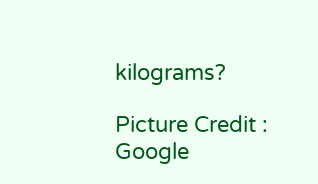kilograms?

Picture Credit : Google